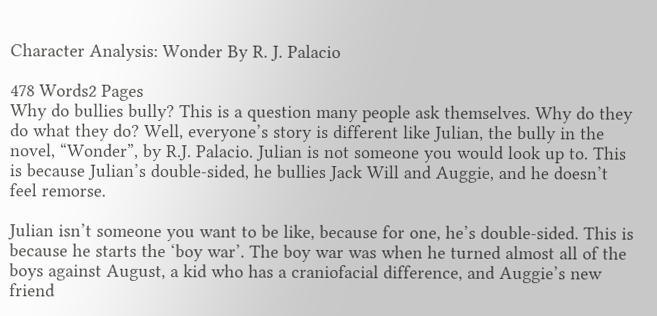Character Analysis: Wonder By R. J. Palacio

478 Words2 Pages
Why do bullies bully? This is a question many people ask themselves. Why do they do what they do? Well, everyone’s story is different like Julian, the bully in the novel, “Wonder”, by R.J. Palacio. Julian is not someone you would look up to. This is because Julian’s double-sided, he bullies Jack Will and Auggie, and he doesn’t feel remorse.

Julian isn’t someone you want to be like, because for one, he’s double-sided. This is because he starts the ‘boy war’. The boy war was when he turned almost all of the boys against August, a kid who has a craniofacial difference, and Auggie’s new friend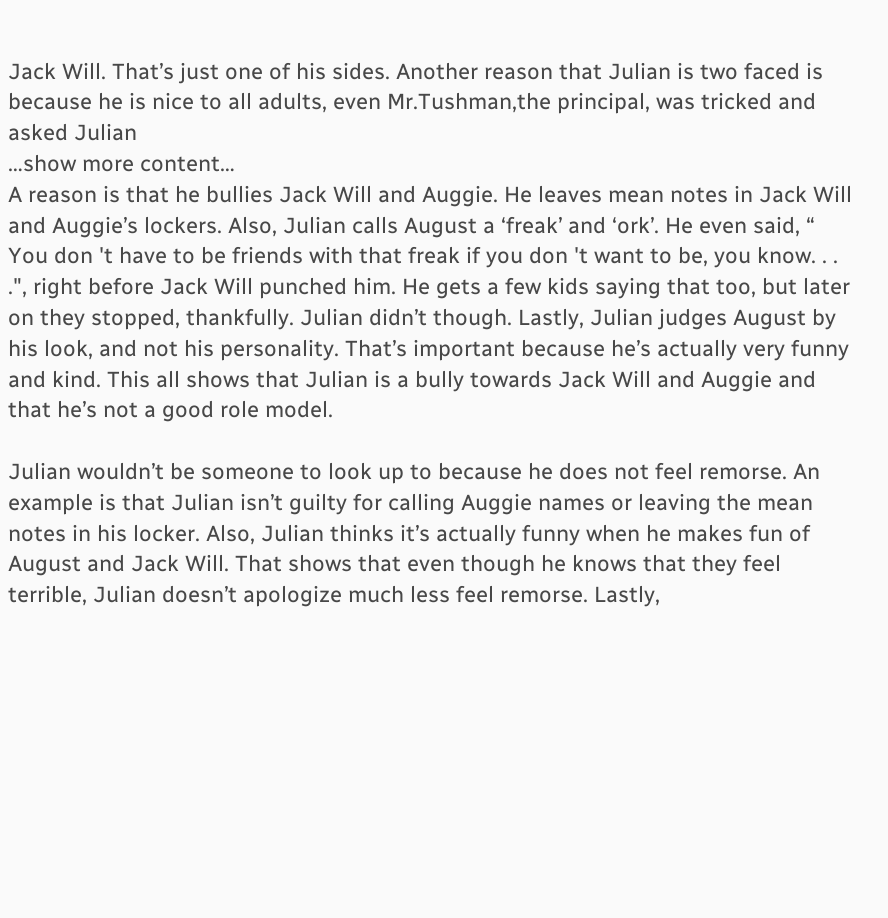Jack Will. That’s just one of his sides. Another reason that Julian is two faced is because he is nice to all adults, even Mr.Tushman,the principal, was tricked and asked Julian
…show more content…
A reason is that he bullies Jack Will and Auggie. He leaves mean notes in Jack Will and Auggie’s lockers. Also, Julian calls August a ‘freak’ and ‘ork’. He even said, “ You don 't have to be friends with that freak if you don 't want to be, you know. . . .", right before Jack Will punched him. He gets a few kids saying that too, but later on they stopped, thankfully. Julian didn’t though. Lastly, Julian judges August by his look, and not his personality. That’s important because he’s actually very funny and kind. This all shows that Julian is a bully towards Jack Will and Auggie and that he’s not a good role model.

Julian wouldn’t be someone to look up to because he does not feel remorse. An example is that Julian isn’t guilty for calling Auggie names or leaving the mean notes in his locker. Also, Julian thinks it’s actually funny when he makes fun of August and Jack Will. That shows that even though he knows that they feel terrible, Julian doesn’t apologize much less feel remorse. Lastly,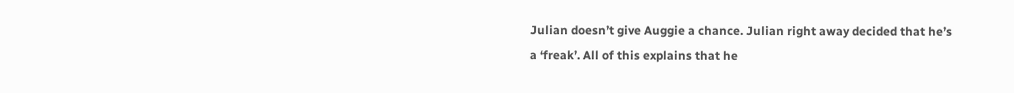Julian doesn’t give Auggie a chance. Julian right away decided that he’s a ‘freak’. All of this explains that he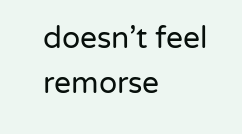doesn’t feel remorse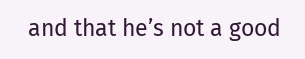and that he’s not a good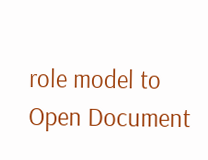role model to
Open Document